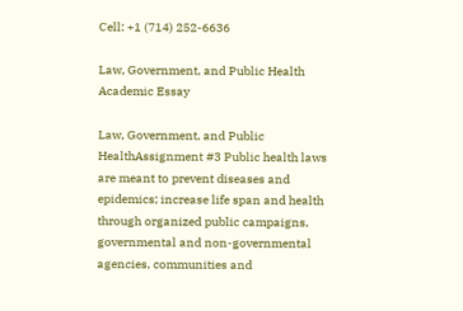Cell: +1 (714) 252-6636

Law, Government, and Public Health Academic Essay

Law, Government, and Public HealthAssignment #3 Public health laws are meant to prevent diseases and epidemics; increase life span and health through organized public campaigns, governmental and non-governmental agencies, communities and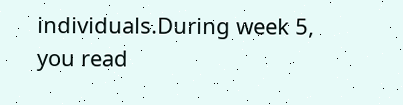individuals.During week 5, you read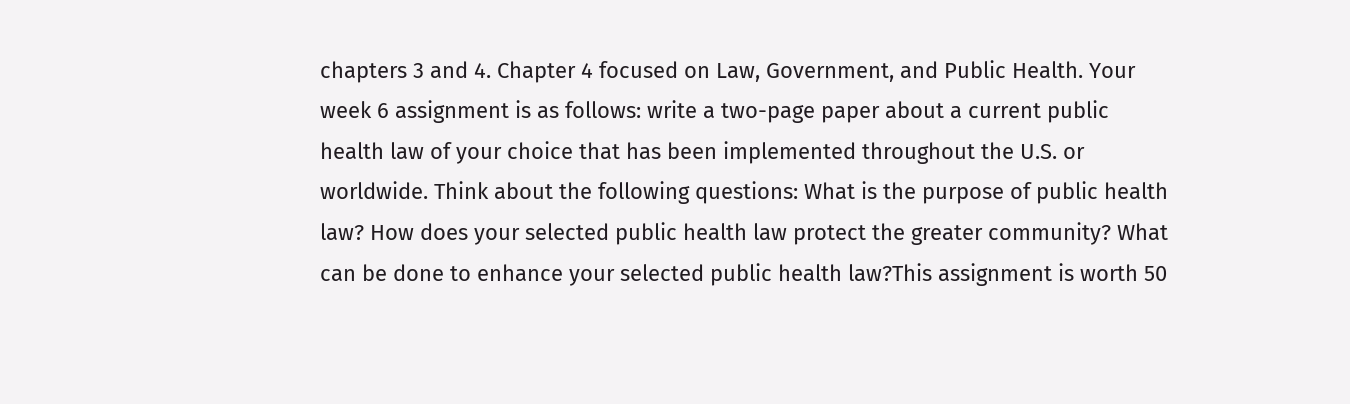chapters 3 and 4. Chapter 4 focused on Law, Government, and Public Health. Your week 6 assignment is as follows: write a two-page paper about a current public health law of your choice that has been implemented throughout the U.S. or worldwide. Think about the following questions: What is the purpose of public health law? How does your selected public health law protect the greater community? What can be done to enhance your selected public health law?This assignment is worth 50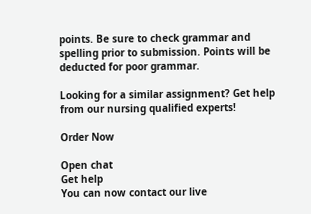points. Be sure to check grammar and spelling prior to submission. Points will be deducted for poor grammar.

Looking for a similar assignment? Get help from our nursing qualified experts!

Order Now

Open chat
Get help
You can now contact our live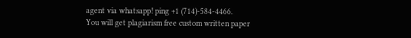agent via whatsapp! ping +1 (714)-584-4466.
You will get plagiarism free custom written paper